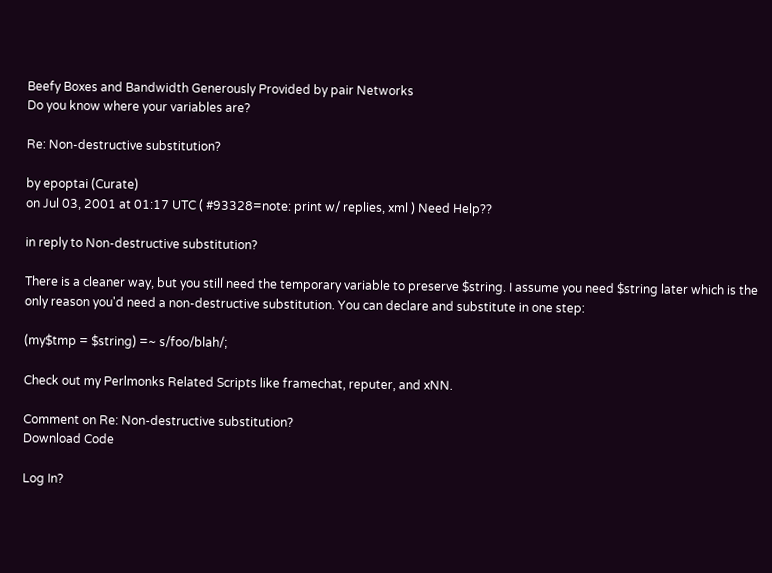Beefy Boxes and Bandwidth Generously Provided by pair Networks
Do you know where your variables are?

Re: Non-destructive substitution?

by epoptai (Curate)
on Jul 03, 2001 at 01:17 UTC ( #93328=note: print w/ replies, xml ) Need Help??

in reply to Non-destructive substitution?

There is a cleaner way, but you still need the temporary variable to preserve $string. I assume you need $string later which is the only reason you'd need a non-destructive substitution. You can declare and substitute in one step:

(my$tmp = $string) =~ s/foo/blah/;

Check out my Perlmonks Related Scripts like framechat, reputer, and xNN.

Comment on Re: Non-destructive substitution?
Download Code

Log In?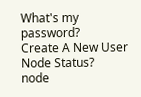What's my password?
Create A New User
Node Status?
node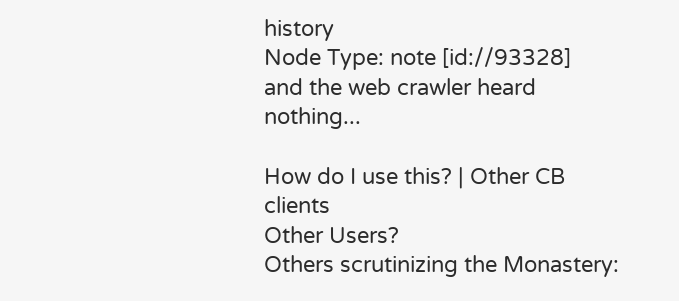history
Node Type: note [id://93328]
and the web crawler heard nothing...

How do I use this? | Other CB clients
Other Users?
Others scrutinizing the Monastery: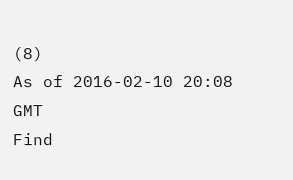(8)
As of 2016-02-10 20:08 GMT
Find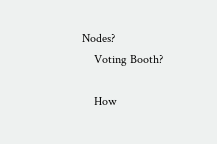Nodes?
    Voting Booth?

    How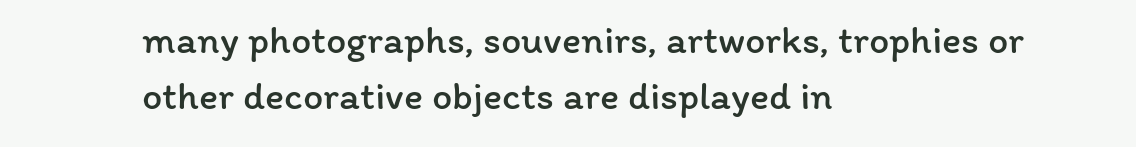many photographs, souvenirs, artworks, trophies or other decorative objects are displayed in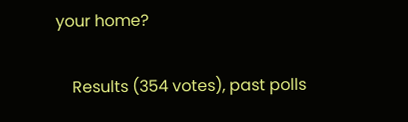your home?

    Results (354 votes), past polls